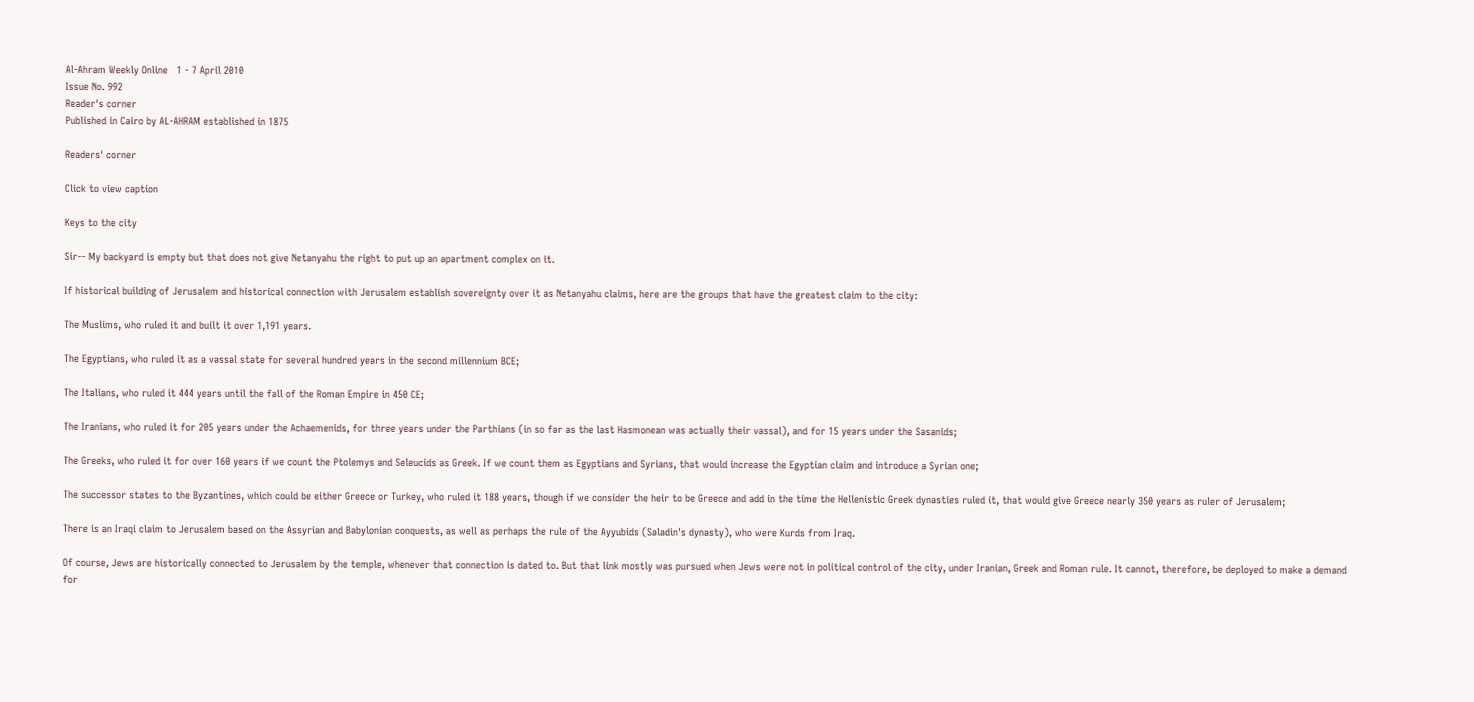Al-Ahram Weekly Online   1 - 7 April 2010
Issue No. 992
Reader's corner
Published in Cairo by AL-AHRAM established in 1875

Readers' corner

Click to view caption

Keys to the city

Sir-- My backyard is empty but that does not give Netanyahu the right to put up an apartment complex on it.

If historical building of Jerusalem and historical connection with Jerusalem establish sovereignty over it as Netanyahu claims, here are the groups that have the greatest claim to the city:

The Muslims, who ruled it and built it over 1,191 years.

The Egyptians, who ruled it as a vassal state for several hundred years in the second millennium BCE;

The Italians, who ruled it 444 years until the fall of the Roman Empire in 450 CE;

The Iranians, who ruled it for 205 years under the Achaemenids, for three years under the Parthians (in so far as the last Hasmonean was actually their vassal), and for 15 years under the Sasanids;

The Greeks, who ruled it for over 160 years if we count the Ptolemys and Seleucids as Greek. If we count them as Egyptians and Syrians, that would increase the Egyptian claim and introduce a Syrian one;

The successor states to the Byzantines, which could be either Greece or Turkey, who ruled it 188 years, though if we consider the heir to be Greece and add in the time the Hellenistic Greek dynasties ruled it, that would give Greece nearly 350 years as ruler of Jerusalem;

There is an Iraqi claim to Jerusalem based on the Assyrian and Babylonian conquests, as well as perhaps the rule of the Ayyubids (Saladin's dynasty), who were Kurds from Iraq.

Of course, Jews are historically connected to Jerusalem by the temple, whenever that connection is dated to. But that link mostly was pursued when Jews were not in political control of the city, under Iranian, Greek and Roman rule. It cannot, therefore, be deployed to make a demand for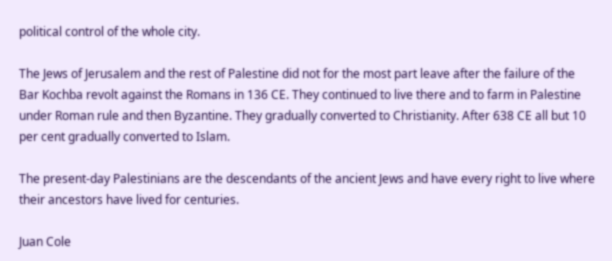political control of the whole city.

The Jews of Jerusalem and the rest of Palestine did not for the most part leave after the failure of the Bar Kochba revolt against the Romans in 136 CE. They continued to live there and to farm in Palestine under Roman rule and then Byzantine. They gradually converted to Christianity. After 638 CE all but 10 per cent gradually converted to Islam.

The present-day Palestinians are the descendants of the ancient Jews and have every right to live where their ancestors have lived for centuries.

Juan Cole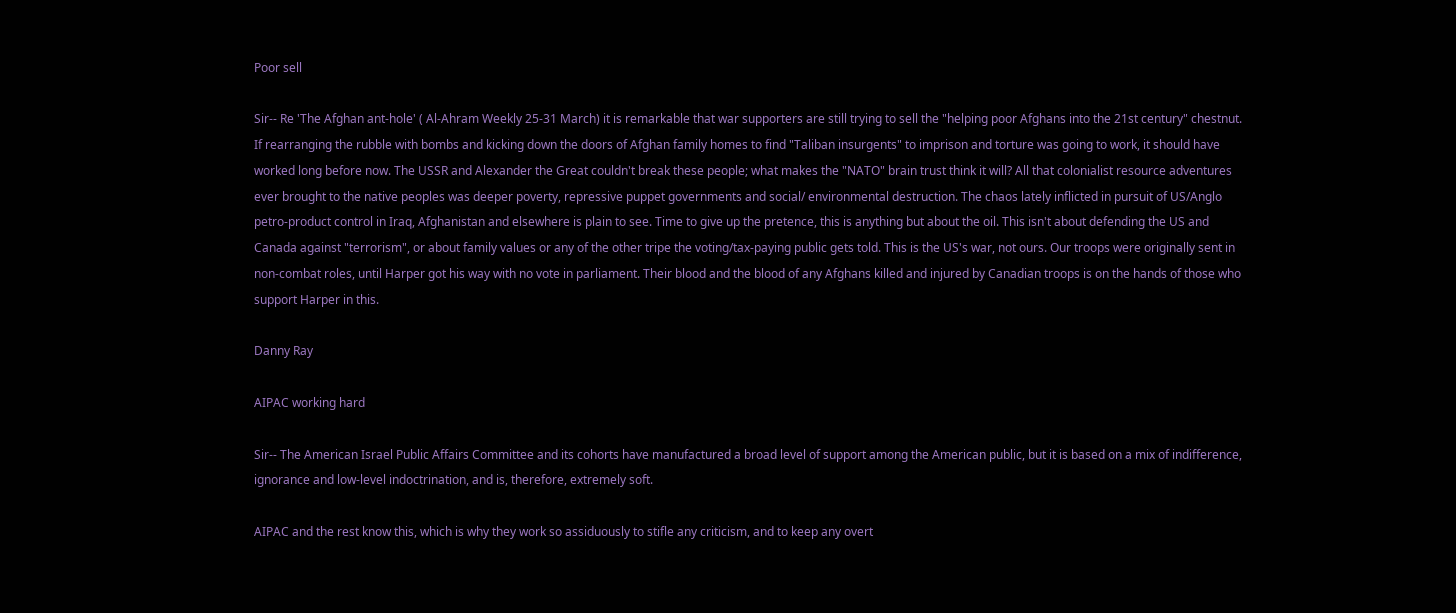Poor sell

Sir-- Re 'The Afghan ant-hole' ( Al-Ahram Weekly 25-31 March) it is remarkable that war supporters are still trying to sell the "helping poor Afghans into the 21st century" chestnut. If rearranging the rubble with bombs and kicking down the doors of Afghan family homes to find "Taliban insurgents" to imprison and torture was going to work, it should have worked long before now. The USSR and Alexander the Great couldn't break these people; what makes the "NATO" brain trust think it will? All that colonialist resource adventures ever brought to the native peoples was deeper poverty, repressive puppet governments and social/ environmental destruction. The chaos lately inflicted in pursuit of US/Anglo petro-product control in Iraq, Afghanistan and elsewhere is plain to see. Time to give up the pretence, this is anything but about the oil. This isn't about defending the US and Canada against "terrorism", or about family values or any of the other tripe the voting/tax-paying public gets told. This is the US's war, not ours. Our troops were originally sent in non-combat roles, until Harper got his way with no vote in parliament. Their blood and the blood of any Afghans killed and injured by Canadian troops is on the hands of those who support Harper in this.

Danny Ray

AIPAC working hard

Sir-- The American Israel Public Affairs Committee and its cohorts have manufactured a broad level of support among the American public, but it is based on a mix of indifference, ignorance and low-level indoctrination, and is, therefore, extremely soft.

AIPAC and the rest know this, which is why they work so assiduously to stifle any criticism, and to keep any overt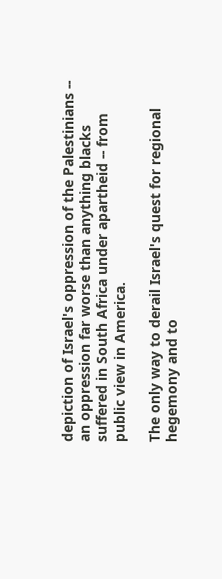depiction of Israel's oppression of the Palestinians -- an oppression far worse than anything blacks suffered in South Africa under apartheid -- from public view in America.

The only way to derail Israel's quest for regional hegemony and to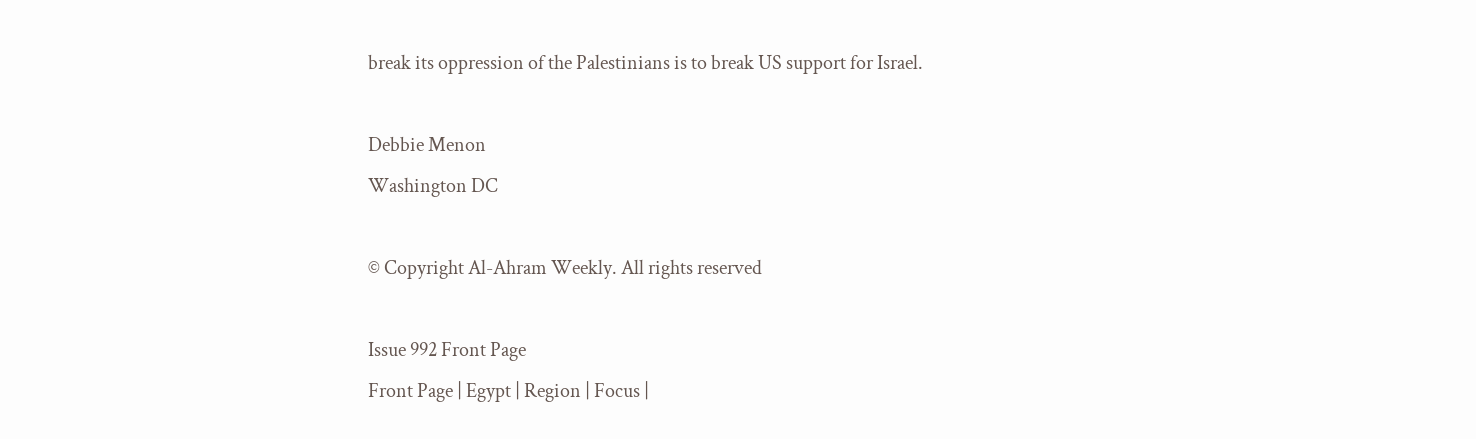break its oppression of the Palestinians is to break US support for Israel.

Debbie Menon
Washington DC

© Copyright Al-Ahram Weekly. All rights reserved

Issue 992 Front Page
Front Page | Egypt | Region | Focus |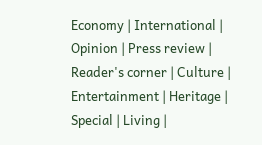Economy | International | Opinion | Press review | Reader's corner | Culture | Entertainment | Heritage | Special | Living |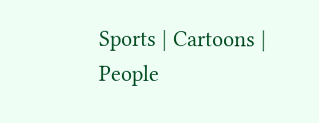Sports | Cartoons | People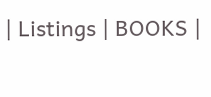| Listings | BOOKS |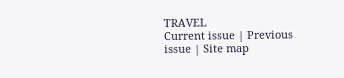TRAVEL
Current issue | Previous issue | Site map